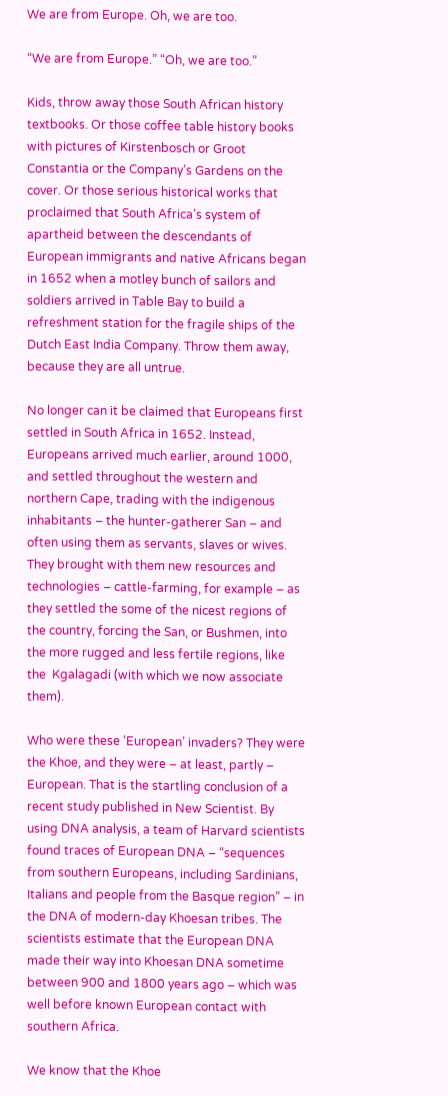We are from Europe. Oh, we are too.

“We are from Europe.” “Oh, we are too.”

Kids, throw away those South African history textbooks. Or those coffee table history books with pictures of Kirstenbosch or Groot Constantia or the Company’s Gardens on the cover. Or those serious historical works that proclaimed that South Africa’s system of apartheid between the descendants of European immigrants and native Africans began in 1652 when a motley bunch of sailors and soldiers arrived in Table Bay to build a refreshment station for the fragile ships of the Dutch East India Company. Throw them away, because they are all untrue.

No longer can it be claimed that Europeans first settled in South Africa in 1652. Instead, Europeans arrived much earlier, around 1000, and settled throughout the western and northern Cape, trading with the indigenous inhabitants – the hunter-gatherer San – and often using them as servants, slaves or wives. They brought with them new resources and technologies – cattle-farming, for example – as they settled the some of the nicest regions of the country, forcing the San, or Bushmen, into the more rugged and less fertile regions, like the  Kgalagadi (with which we now associate them).

Who were these ‘European’ invaders? They were the Khoe, and they were – at least, partly – European. That is the startling conclusion of a recent study published in New Scientist. By using DNA analysis, a team of Harvard scientists found traces of European DNA – “sequences from southern Europeans, including Sardinians, Italians and people from the Basque region” – in the DNA of modern-day Khoesan tribes. The scientists estimate that the European DNA made their way into Khoesan DNA sometime between 900 and 1800 years ago – which was well before known European contact with southern Africa.

We know that the Khoe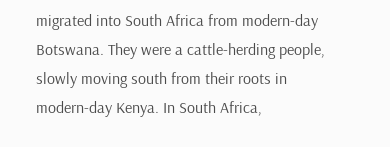migrated into South Africa from modern-day Botswana. They were a cattle-herding people, slowly moving south from their roots in modern-day Kenya. In South Africa,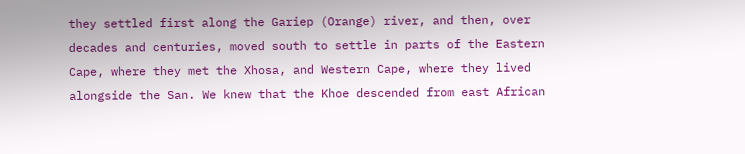they settled first along the Gariep (Orange) river, and then, over decades and centuries, moved south to settle in parts of the Eastern Cape, where they met the Xhosa, and Western Cape, where they lived alongside the San. We knew that the Khoe descended from east African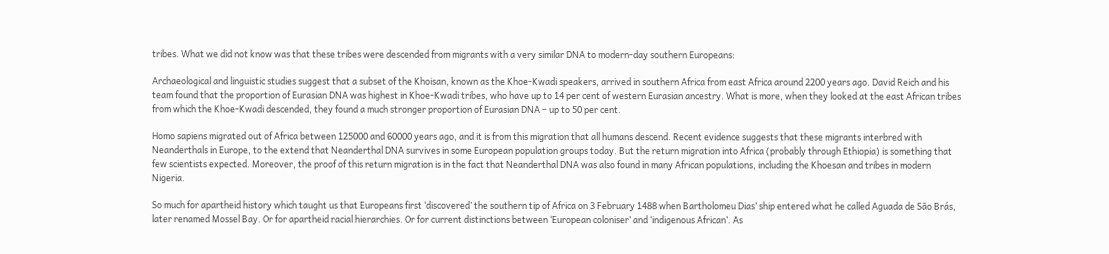tribes. What we did not know was that these tribes were descended from migrants with a very similar DNA to modern-day southern Europeans:

Archaeological and linguistic studies suggest that a subset of the Khoisan, known as the Khoe-Kwadi speakers, arrived in southern Africa from east Africa around 2200 years ago. David Reich and his team found that the proportion of Eurasian DNA was highest in Khoe-Kwadi tribes, who have up to 14 per cent of western Eurasian ancestry. What is more, when they looked at the east African tribes from which the Khoe-Kwadi descended, they found a much stronger proportion of Eurasian DNA – up to 50 per cent.

Homo sapiens migrated out of Africa between 125000 and 60000 years ago, and it is from this migration that all humans descend. Recent evidence suggests that these migrants interbred with Neanderthals in Europe, to the extend that Neanderthal DNA survives in some European population groups today. But the return migration into Africa (probably through Ethiopia) is something that few scientists expected. Moreover, the proof of this return migration is in the fact that Neanderthal DNA was also found in many African populations, including the Khoesan and tribes in modern Nigeria.

So much for apartheid history which taught us that Europeans first ‘discovered’ the southern tip of Africa on 3 February 1488 when Bartholomeu Dias’ ship entered what he called Aguada de São Brás, later renamed Mossel Bay. Or for apartheid racial hierarchies. Or for current distinctions between ‘European coloniser’ and ‘indigenous African’. As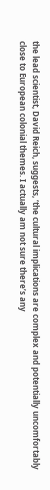the lead scientist, David Reich, suggests, ‘the cultural implications are complex and potentially uncomfortably close to European colonial themes. I actually am not sure there’s any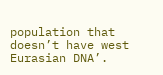population that doesn’t have west Eurasian DNA’.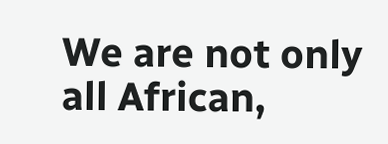We are not only all African,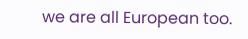we are all European too.